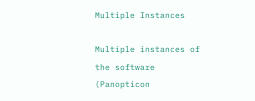Multiple Instances

Multiple instances of the software (Panopticon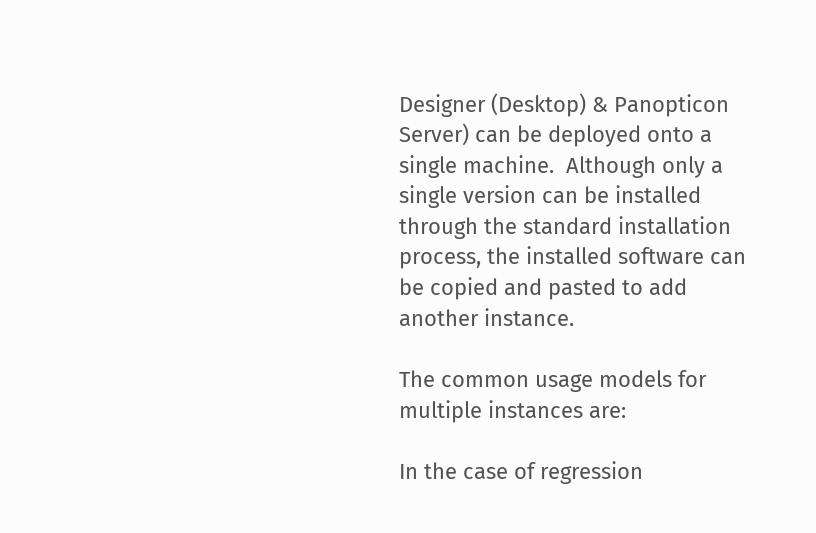Designer (Desktop) & Panopticon Server) can be deployed onto a single machine.  Although only a single version can be installed through the standard installation process, the installed software can be copied and pasted to add another instance.

The common usage models for multiple instances are:

In the case of regression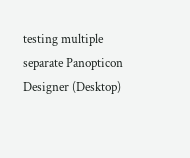testing multiple separate Panopticon Designer (Desktop)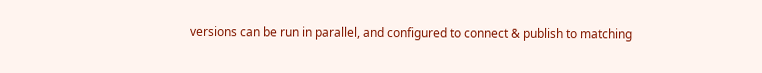versions can be run in parallel, and configured to connect & publish to matching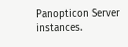Panopticon Server instances.